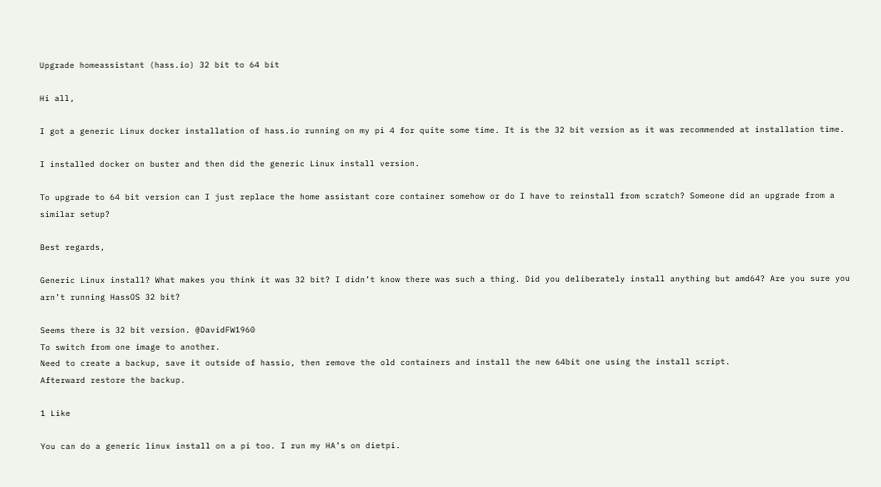Upgrade homeassistant (hass.io) 32 bit to 64 bit

Hi all,

I got a generic Linux docker installation of hass.io running on my pi 4 for quite some time. It is the 32 bit version as it was recommended at installation time.

I installed docker on buster and then did the generic Linux install version.

To upgrade to 64 bit version can I just replace the home assistant core container somehow or do I have to reinstall from scratch? Someone did an upgrade from a similar setup?

Best regards,

Generic Linux install? What makes you think it was 32 bit? I didn’t know there was such a thing. Did you deliberately install anything but amd64? Are you sure you arn’t running HassOS 32 bit?

Seems there is 32 bit version. @DavidFW1960
To switch from one image to another.
Need to create a backup, save it outside of hassio, then remove the old containers and install the new 64bit one using the install script.
Afterward restore the backup.

1 Like

You can do a generic linux install on a pi too. I run my HA’s on dietpi.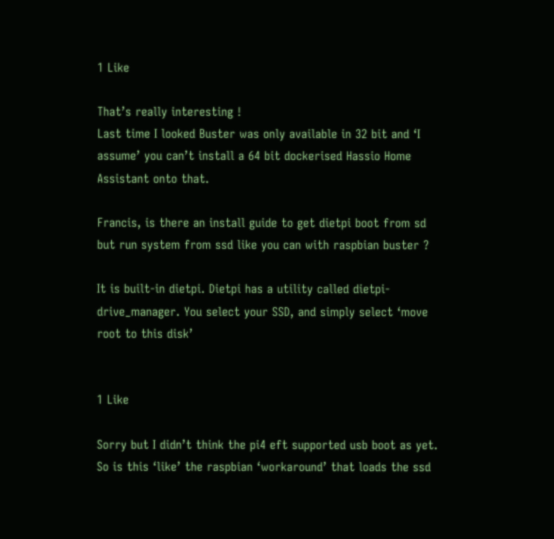1 Like

That’s really interesting !
Last time I looked Buster was only available in 32 bit and ‘I assume’ you can’t install a 64 bit dockerised Hassio Home Assistant onto that.

Francis, is there an install guide to get dietpi boot from sd but run system from ssd like you can with raspbian buster ?

It is built-in dietpi. Dietpi has a utility called dietpi-drive_manager. You select your SSD, and simply select ‘move root to this disk’


1 Like

Sorry but I didn’t think the pi4 eft supported usb boot as yet.
So is this ‘like’ the raspbian ‘workaround’ that loads the ssd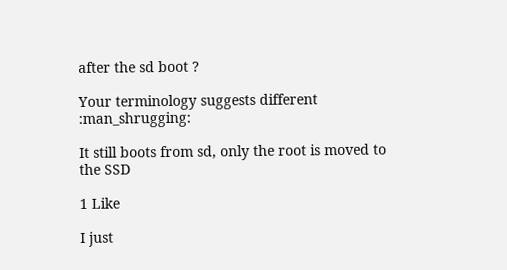after the sd boot ?

Your terminology suggests different :man_shrugging:

It still boots from sd, only the root is moved to the SSD

1 Like

I just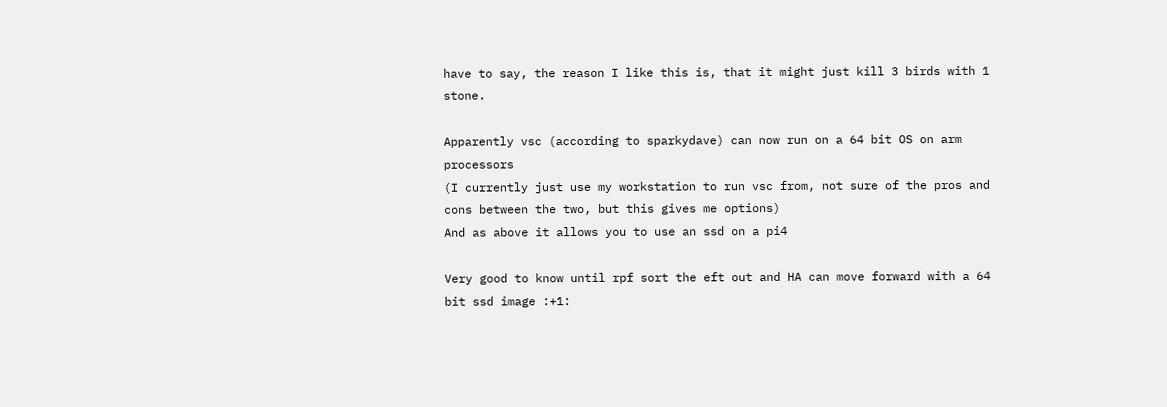have to say, the reason I like this is, that it might just kill 3 birds with 1 stone.

Apparently vsc (according to sparkydave) can now run on a 64 bit OS on arm processors
(I currently just use my workstation to run vsc from, not sure of the pros and cons between the two, but this gives me options)
And as above it allows you to use an ssd on a pi4

Very good to know until rpf sort the eft out and HA can move forward with a 64 bit ssd image :+1: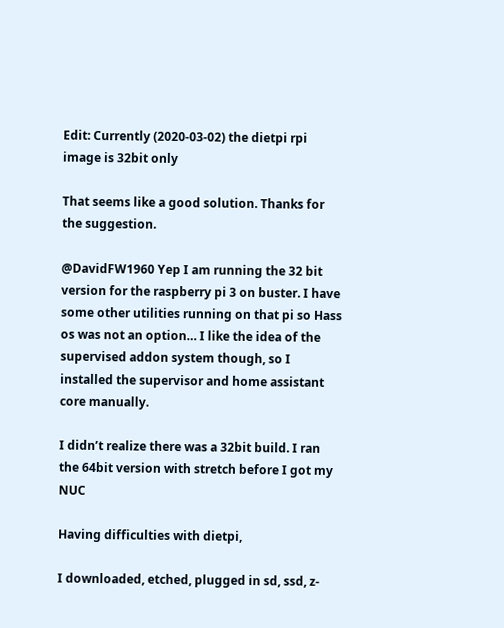Edit: Currently (2020-03-02) the dietpi rpi image is 32bit only

That seems like a good solution. Thanks for the suggestion.

@DavidFW1960 Yep I am running the 32 bit version for the raspberry pi 3 on buster. I have some other utilities running on that pi so Hass os was not an option… I like the idea of the supervised addon system though, so I installed the supervisor and home assistant core manually.

I didn’t realize there was a 32bit build. I ran the 64bit version with stretch before I got my NUC

Having difficulties with dietpi,

I downloaded, etched, plugged in sd, ssd, z-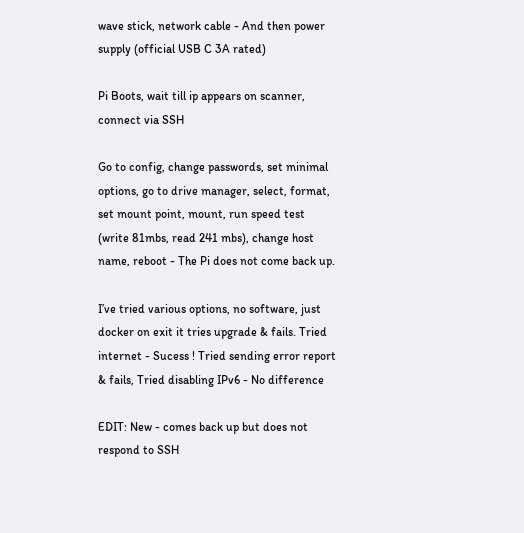wave stick, network cable - And then power supply (official USB C 3A rated)

Pi Boots, wait till ip appears on scanner, connect via SSH

Go to config, change passwords, set minimal options, go to drive manager, select, format, set mount point, mount, run speed test (write 81mbs, read 241 mbs), change host name, reboot - The Pi does not come back up.

I’ve tried various options, no software, just docker on exit it tries upgrade & fails. Tried internet - Sucess ! Tried sending error report & fails, Tried disabling IPv6 - No difference

EDIT: New - comes back up but does not respond to SSH